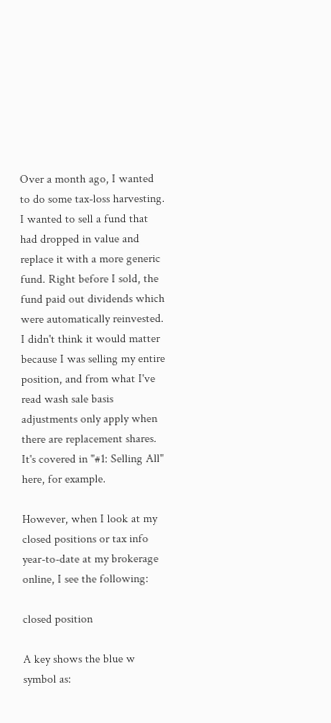Over a month ago, I wanted to do some tax-loss harvesting. I wanted to sell a fund that had dropped in value and replace it with a more generic fund. Right before I sold, the fund paid out dividends which were automatically reinvested. I didn't think it would matter because I was selling my entire position, and from what I've read wash sale basis adjustments only apply when there are replacement shares. It's covered in "#1: Selling All" here, for example.

However, when I look at my closed positions or tax info year-to-date at my brokerage online, I see the following:

closed position

A key shows the blue w symbol as: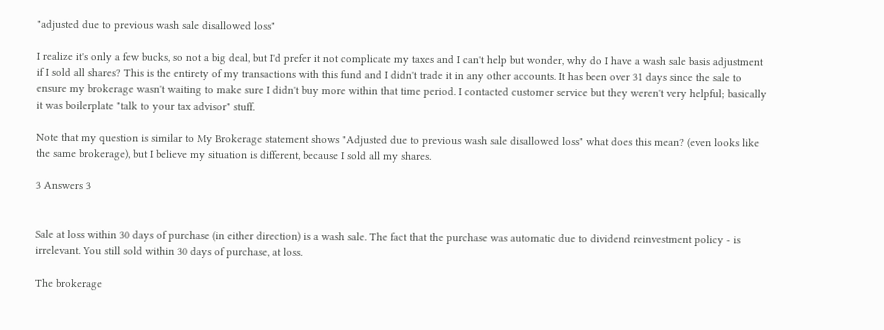"adjusted due to previous wash sale disallowed loss"

I realize it's only a few bucks, so not a big deal, but I'd prefer it not complicate my taxes and I can't help but wonder, why do I have a wash sale basis adjustment if I sold all shares? This is the entirety of my transactions with this fund and I didn't trade it in any other accounts. It has been over 31 days since the sale to ensure my brokerage wasn't waiting to make sure I didn't buy more within that time period. I contacted customer service but they weren't very helpful; basically it was boilerplate "talk to your tax advisor" stuff.

Note that my question is similar to My Brokerage statement shows "Adjusted due to previous wash sale disallowed loss" what does this mean? (even looks like the same brokerage), but I believe my situation is different, because I sold all my shares.

3 Answers 3


Sale at loss within 30 days of purchase (in either direction) is a wash sale. The fact that the purchase was automatic due to dividend reinvestment policy - is irrelevant. You still sold within 30 days of purchase, at loss.

The brokerage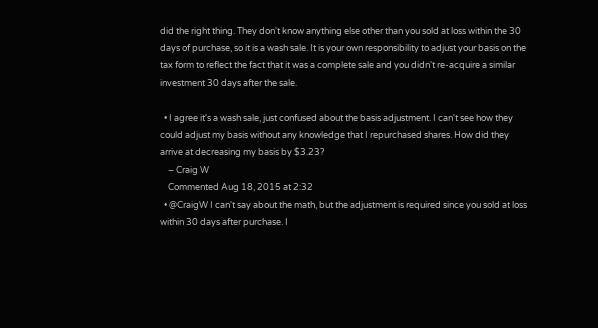did the right thing. They don't know anything else other than you sold at loss within the 30 days of purchase, so it is a wash sale. It is your own responsibility to adjust your basis on the tax form to reflect the fact that it was a complete sale and you didn't re-acquire a similar investment 30 days after the sale.

  • I agree it's a wash sale, just confused about the basis adjustment. I can't see how they could adjust my basis without any knowledge that I repurchased shares. How did they arrive at decreasing my basis by $3.23?
    – Craig W
    Commented Aug 18, 2015 at 2:32
  • @CraigW I can't say about the math, but the adjustment is required since you sold at loss within 30 days after purchase. I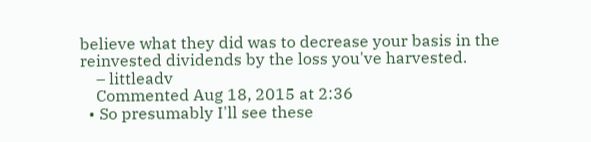believe what they did was to decrease your basis in the reinvested dividends by the loss you've harvested.
    – littleadv
    Commented Aug 18, 2015 at 2:36
  • So presumably I'll see these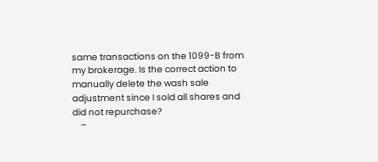same transactions on the 1099-B from my brokerage. Is the correct action to manually delete the wash sale adjustment since I sold all shares and did not repurchase?
    –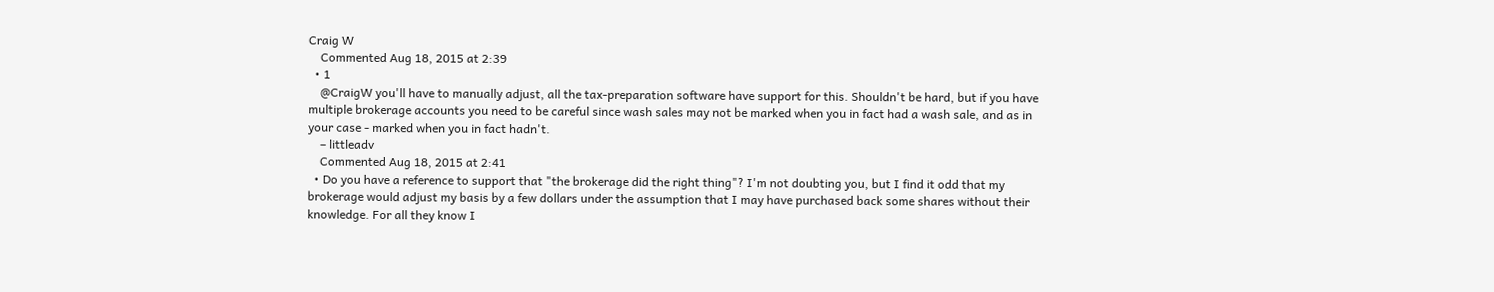Craig W
    Commented Aug 18, 2015 at 2:39
  • 1
    @CraigW you'll have to manually adjust, all the tax-preparation software have support for this. Shouldn't be hard, but if you have multiple brokerage accounts you need to be careful since wash sales may not be marked when you in fact had a wash sale, and as in your case - marked when you in fact hadn't.
    – littleadv
    Commented Aug 18, 2015 at 2:41
  • Do you have a reference to support that "the brokerage did the right thing"? I'm not doubting you, but I find it odd that my brokerage would adjust my basis by a few dollars under the assumption that I may have purchased back some shares without their knowledge. For all they know I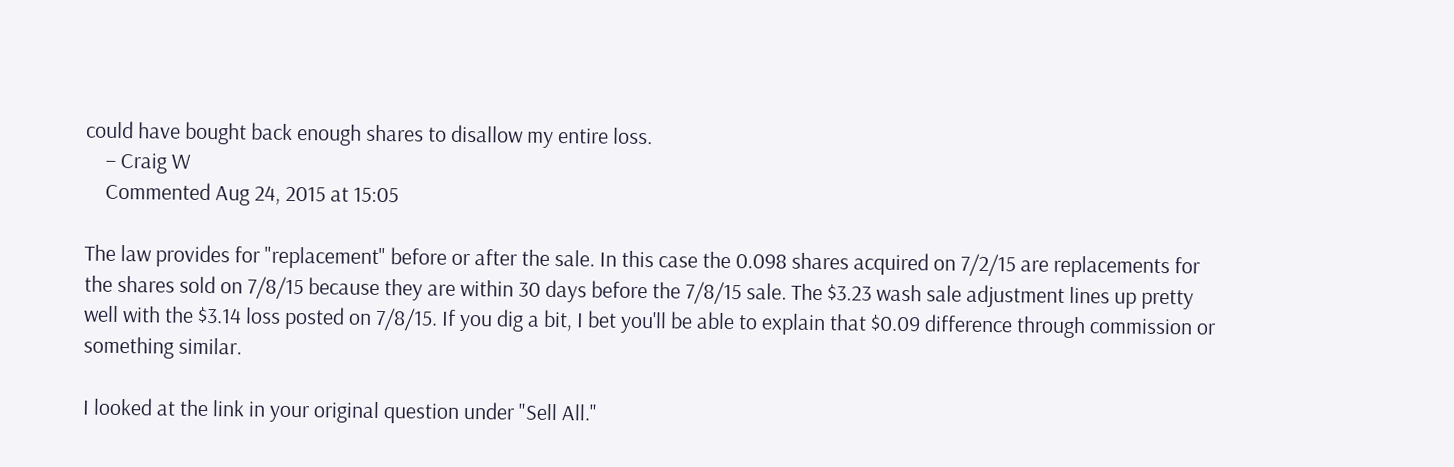could have bought back enough shares to disallow my entire loss.
    – Craig W
    Commented Aug 24, 2015 at 15:05

The law provides for "replacement" before or after the sale. In this case the 0.098 shares acquired on 7/2/15 are replacements for the shares sold on 7/8/15 because they are within 30 days before the 7/8/15 sale. The $3.23 wash sale adjustment lines up pretty well with the $3.14 loss posted on 7/8/15. If you dig a bit, I bet you'll be able to explain that $0.09 difference through commission or something similar.

I looked at the link in your original question under "Sell All."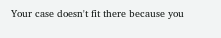Your case doesn't fit there because you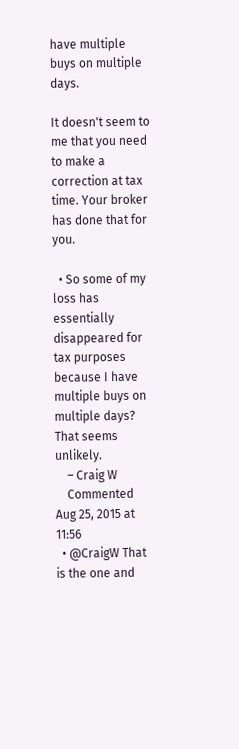have multiple buys on multiple days.

It doesn't seem to me that you need to make a correction at tax time. Your broker has done that for you.

  • So some of my loss has essentially disappeared for tax purposes because I have multiple buys on multiple days? That seems unlikely.
    – Craig W
    Commented Aug 25, 2015 at 11:56
  • @CraigW That is the one and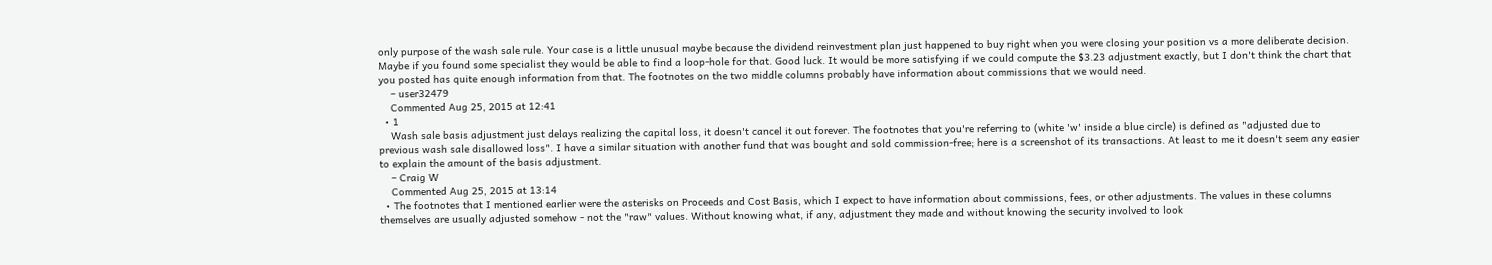only purpose of the wash sale rule. Your case is a little unusual maybe because the dividend reinvestment plan just happened to buy right when you were closing your position vs a more deliberate decision. Maybe if you found some specialist they would be able to find a loop-hole for that. Good luck. It would be more satisfying if we could compute the $3.23 adjustment exactly, but I don't think the chart that you posted has quite enough information from that. The footnotes on the two middle columns probably have information about commissions that we would need.
    – user32479
    Commented Aug 25, 2015 at 12:41
  • 1
    Wash sale basis adjustment just delays realizing the capital loss, it doesn't cancel it out forever. The footnotes that you're referring to (white 'w' inside a blue circle) is defined as "adjusted due to previous wash sale disallowed loss". I have a similar situation with another fund that was bought and sold commission-free; here is a screenshot of its transactions. At least to me it doesn't seem any easier to explain the amount of the basis adjustment.
    – Craig W
    Commented Aug 25, 2015 at 13:14
  • The footnotes that I mentioned earlier were the asterisks on Proceeds and Cost Basis, which I expect to have information about commissions, fees, or other adjustments. The values in these columns themselves are usually adjusted somehow - not the "raw" values. Without knowing what, if any, adjustment they made and without knowing the security involved to look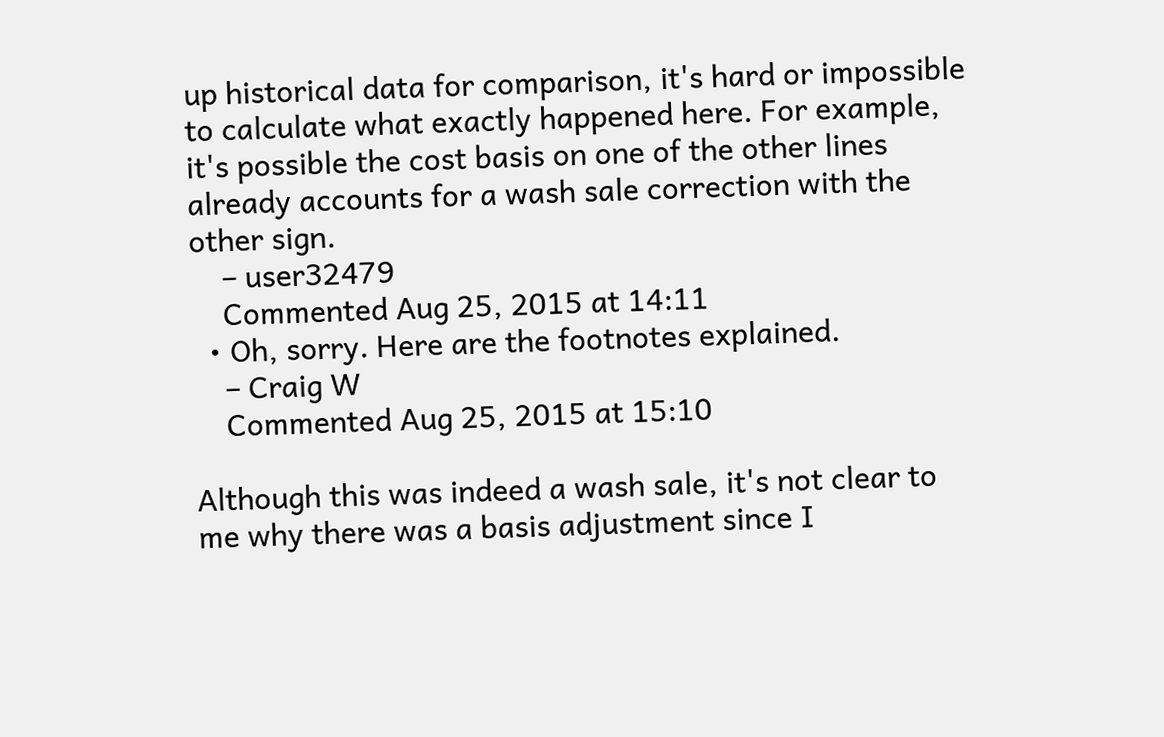up historical data for comparison, it's hard or impossible to calculate what exactly happened here. For example, it's possible the cost basis on one of the other lines already accounts for a wash sale correction with the other sign.
    – user32479
    Commented Aug 25, 2015 at 14:11
  • Oh, sorry. Here are the footnotes explained.
    – Craig W
    Commented Aug 25, 2015 at 15:10

Although this was indeed a wash sale, it's not clear to me why there was a basis adjustment since I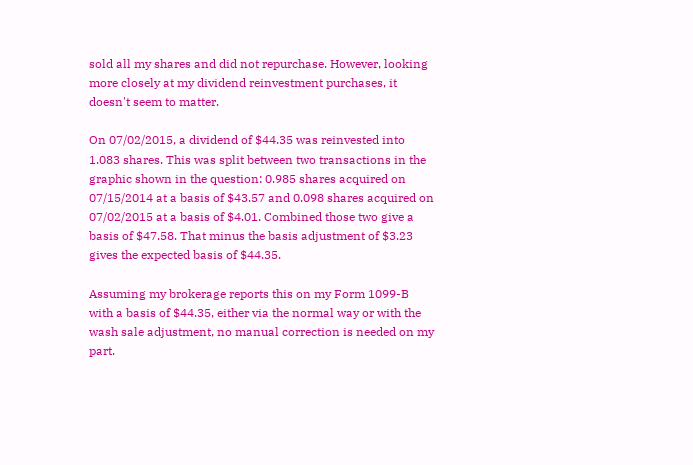sold all my shares and did not repurchase. However, looking more closely at my dividend reinvestment purchases, it doesn't seem to matter.

On 07/02/2015, a dividend of $44.35 was reinvested into 1.083 shares. This was split between two transactions in the graphic shown in the question: 0.985 shares acquired on 07/15/2014 at a basis of $43.57 and 0.098 shares acquired on 07/02/2015 at a basis of $4.01. Combined those two give a basis of $47.58. That minus the basis adjustment of $3.23 gives the expected basis of $44.35.

Assuming my brokerage reports this on my Form 1099-B with a basis of $44.35, either via the normal way or with the wash sale adjustment, no manual correction is needed on my part.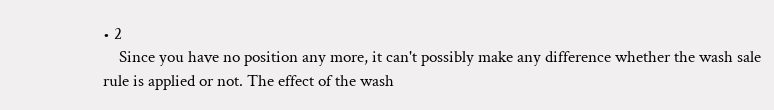• 2
    Since you have no position any more, it can't possibly make any difference whether the wash sale rule is applied or not. The effect of the wash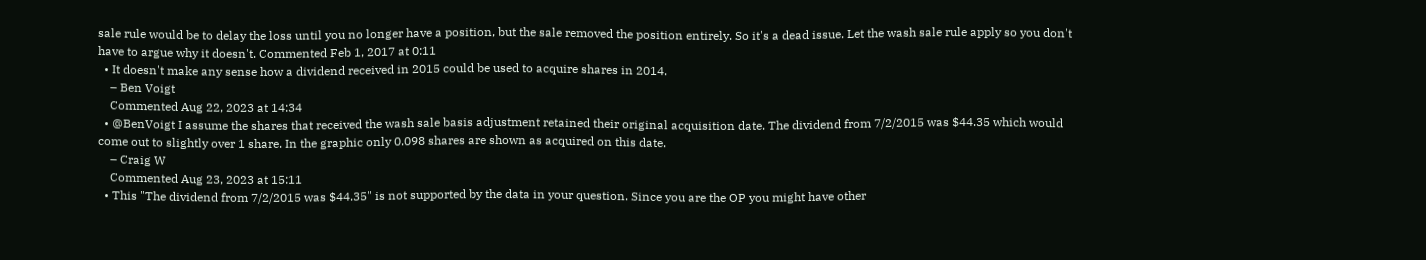sale rule would be to delay the loss until you no longer have a position, but the sale removed the position entirely. So it's a dead issue. Let the wash sale rule apply so you don't have to argue why it doesn't. Commented Feb 1, 2017 at 0:11
  • It doesn't make any sense how a dividend received in 2015 could be used to acquire shares in 2014.
    – Ben Voigt
    Commented Aug 22, 2023 at 14:34
  • @BenVoigt I assume the shares that received the wash sale basis adjustment retained their original acquisition date. The dividend from 7/2/2015 was $44.35 which would come out to slightly over 1 share. In the graphic only 0.098 shares are shown as acquired on this date.
    – Craig W
    Commented Aug 23, 2023 at 15:11
  • This "The dividend from 7/2/2015 was $44.35" is not supported by the data in your question. Since you are the OP you might have other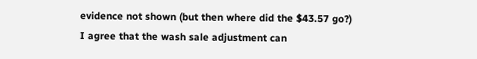evidence not shown (but then where did the $43.57 go?) I agree that the wash sale adjustment can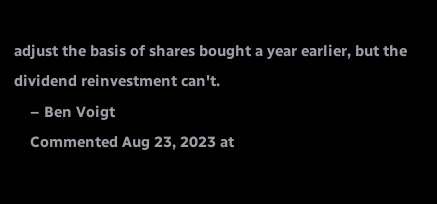adjust the basis of shares bought a year earlier, but the dividend reinvestment can't.
    – Ben Voigt
    Commented Aug 23, 2023 at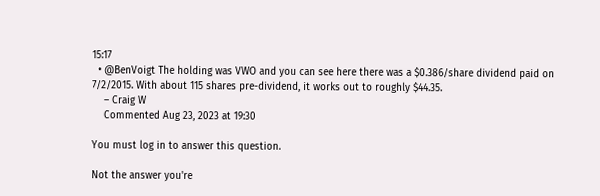15:17
  • @BenVoigt The holding was VWO and you can see here there was a $0.386/share dividend paid on 7/2/2015. With about 115 shares pre-dividend, it works out to roughly $44.35.
    – Craig W
    Commented Aug 23, 2023 at 19:30

You must log in to answer this question.

Not the answer you're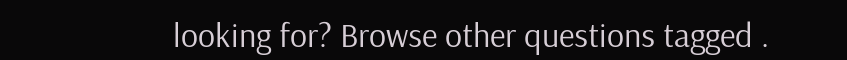looking for? Browse other questions tagged .